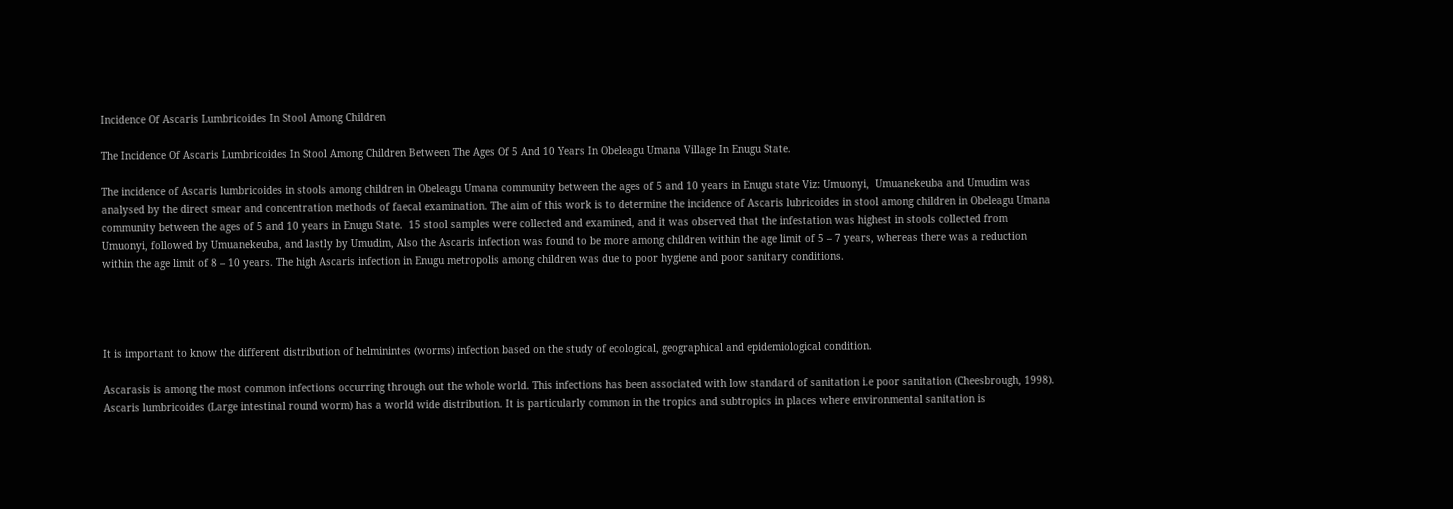Incidence Of Ascaris Lumbricoides In Stool Among Children

The Incidence Of Ascaris Lumbricoides In Stool Among Children Between The Ages Of 5 And 10 Years In Obeleagu Umana Village In Enugu State.

The incidence of Ascaris lumbricoides in stools among children in Obeleagu Umana community between the ages of 5 and 10 years in Enugu state Viz: Umuonyi,  Umuanekeuba and Umudim was analysed by the direct smear and concentration methods of faecal examination. The aim of this work is to determine the incidence of Ascaris lubricoides in stool among children in Obeleagu Umana community between the ages of 5 and 10 years in Enugu State.  15 stool samples were collected and examined, and it was observed that the infestation was highest in stools collected from Umuonyi, followed by Umuanekeuba, and lastly by Umudim, Also the Ascaris infection was found to be more among children within the age limit of 5 – 7 years, whereas there was a reduction within the age limit of 8 – 10 years. The high Ascaris infection in Enugu metropolis among children was due to poor hygiene and poor sanitary conditions.




It is important to know the different distribution of helminintes (worms) infection based on the study of ecological, geographical and epidemiological condition.

Ascarasis is among the most common infections occurring through out the whole world. This infections has been associated with low standard of sanitation i.e poor sanitation (Cheesbrough, 1998). Ascaris lumbricoides (Large intestinal round worm) has a world wide distribution. It is particularly common in the tropics and subtropics in places where environmental sanitation is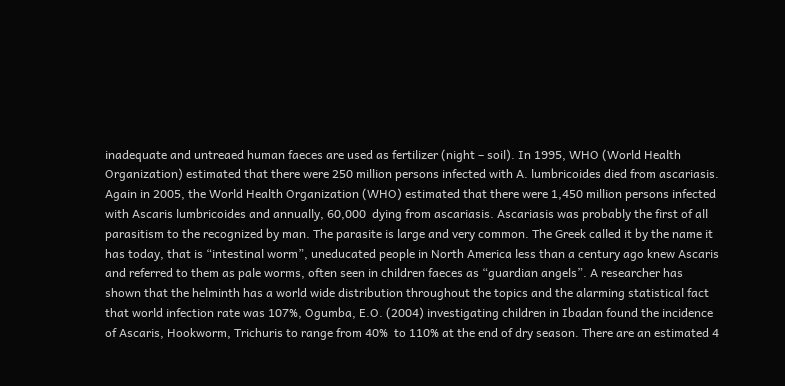inadequate and untreaed human faeces are used as fertilizer (night – soil). In 1995, WHO (World Health Organization) estimated that there were 250 million persons infected with A. lumbricoides died from ascariasis. Again in 2005, the World Health Organization (WHO) estimated that there were 1,450 million persons infected with Ascaris lumbricoides and annually, 60,000  dying from ascariasis. Ascariasis was probably the first of all parasitism to the recognized by man. The parasite is large and very common. The Greek called it by the name it has today, that is “intestinal worm”, uneducated people in North America less than a century ago knew Ascaris and referred to them as pale worms, often seen in children faeces as “guardian angels”. A researcher has shown that the helminth has a world wide distribution throughout the topics and the alarming statistical fact that world infection rate was 107%, Ogumba, E.O. (2004) investigating children in Ibadan found the incidence of Ascaris, Hookworm, Trichuris to range from 40%  to 110% at the end of dry season. There are an estimated 4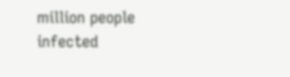million people infected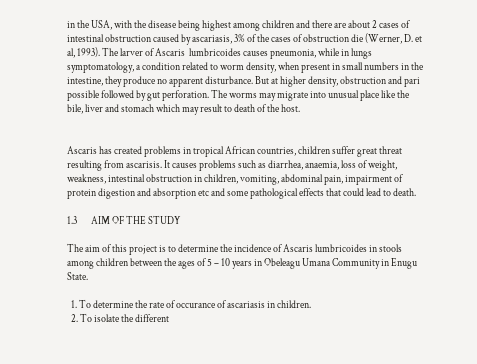in the USA, with the disease being highest among children and there are about 2 cases of  intestinal obstruction caused by ascariasis, 3% of the cases of obstruction die (Werner, D. et al, 1993). The larver of Ascaris  lumbricoides causes pneumonia, while in lungs symptomatology, a condition related to worm density, when present in small numbers in the intestine, they produce no apparent disturbance. But at higher density, obstruction and pari possible followed by gut perforation. The worms may migrate into unusual place like the bile, liver and stomach which may result to death of the host.


Ascaris has created problems in tropical African countries, children suffer great threat resulting from ascarisis. It causes problems such as diarrhea, anaemia, loss of weight, weakness, intestinal obstruction in children, vomiting, abdominal pain, impairment of protein digestion and absorption etc and some pathological effects that could lead to death.

1.3       AIM OF THE STUDY

The aim of this project is to determine the incidence of Ascaris lumbricoides in stools among children between the ages of 5 – 10 years in Obeleagu Umana Community in Enugu State.

  1. To determine the rate of occurance of ascariasis in children.
  2. To isolate the different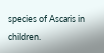species of Ascaris in children.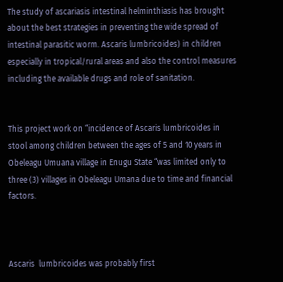The study of ascariasis intestinal helminthiasis has brought about the best strategies in preventing the wide spread of intestinal parasitic worm. Ascaris lumbricoides) in children especially in tropical/rural areas and also the control measures including the available drugs and role of sanitation.


This project work on “incidence of Ascaris lumbricoides in stool among children between the ages of 5 and 10 years in Obeleagu Umuana village in Enugu State “was limited only to three (3) villages in Obeleagu Umana due to time and financial factors.



Ascaris  lumbricoides was probably first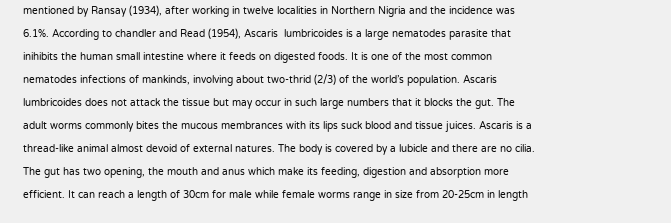mentioned by Ransay (1934), after working in twelve localities in Northern Nigria and the incidence was 6.1%. According to chandler and Read (1954), Ascaris  lumbricoides is a large nematodes parasite that inihibits the human small intestine where it feeds on digested foods. It is one of the most common nematodes infections of mankinds, involving about two-thrid (2/3) of the world’s population. Ascaris lumbricoides does not attack the tissue but may occur in such large numbers that it blocks the gut. The adult worms commonly bites the mucous membrances with its lips suck blood and tissue juices. Ascaris is a thread-like animal almost devoid of external natures. The body is covered by a lubicle and there are no cilia. The gut has two opening, the mouth and anus which make its feeding, digestion and absorption more efficient. It can reach a length of 30cm for male while female worms range in size from 20-25cm in length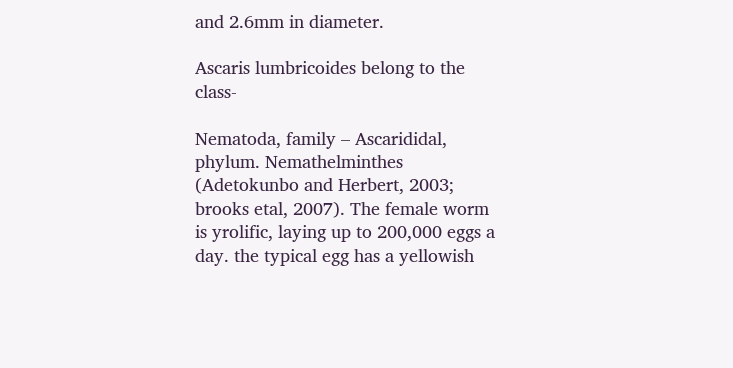and 2.6mm in diameter.

Ascaris lumbricoides belong to the class-

Nematoda, family – Ascarididal, phylum. Nemathelminthes (Adetokunbo and Herbert, 2003; brooks etal, 2007). The female worm is yrolific, laying up to 200,000 eggs a day. the typical egg has a yellowish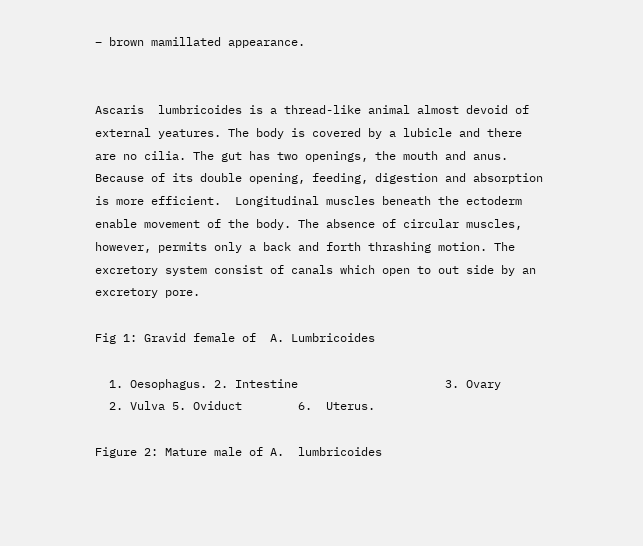– brown mamillated appearance.


Ascaris  lumbricoides is a thread-like animal almost devoid of external yeatures. The body is covered by a lubicle and there are no cilia. The gut has two openings, the mouth and anus. Because of its double opening, feeding, digestion and absorption is more efficient.  Longitudinal muscles beneath the ectoderm enable movement of the body. The absence of circular muscles, however, permits only a back and forth thrashing motion. The excretory system consist of canals which open to out side by an excretory pore.

Fig 1: Gravid female of  A. Lumbricoides

  1. Oesophagus. 2. Intestine                     3. Ovary
  2. Vulva 5. Oviduct        6.  Uterus.

Figure 2: Mature male of A.  lumbricoides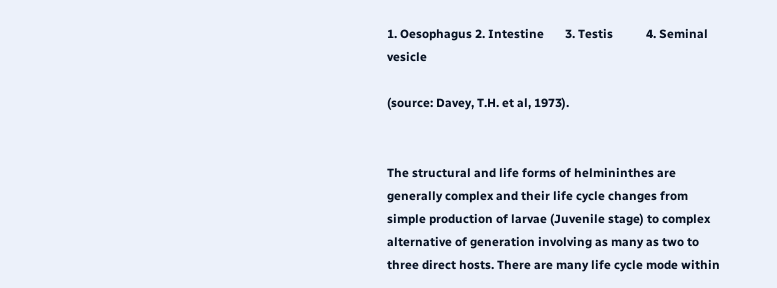1. Oesophagus 2. Intestine       3. Testis           4. Seminal vesicle

(source: Davey, T.H. et al, 1973).


The structural and life forms of helmininthes are generally complex and their life cycle changes from simple production of larvae (Juvenile stage) to complex alternative of generation involving as many as two to three direct hosts. There are many life cycle mode within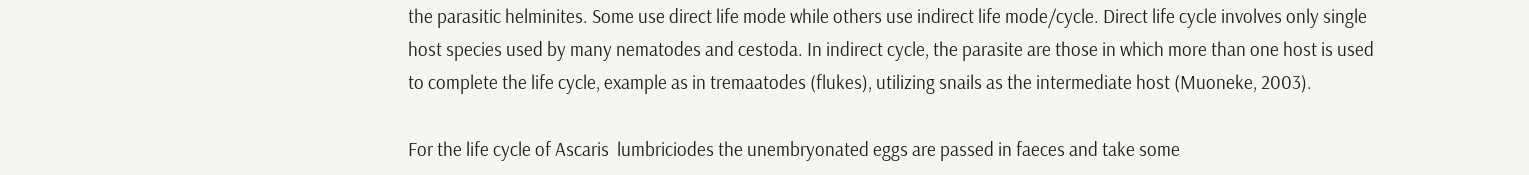the parasitic helminites. Some use direct life mode while others use indirect life mode/cycle. Direct life cycle involves only single host species used by many nematodes and cestoda. In indirect cycle, the parasite are those in which more than one host is used to complete the life cycle, example as in tremaatodes (flukes), utilizing snails as the intermediate host (Muoneke, 2003).

For the life cycle of Ascaris  lumbriciodes the unembryonated eggs are passed in faeces and take some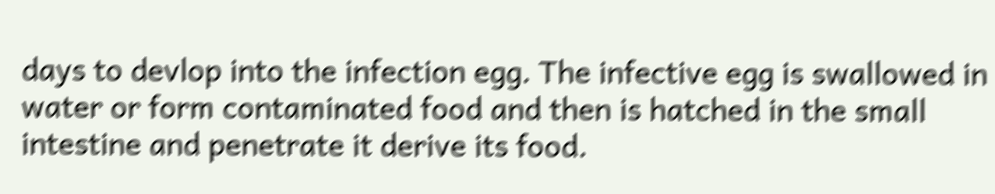days to devlop into the infection egg. The infective egg is swallowed in water or form contaminated food and then is hatched in the small intestine and penetrate it derive its food.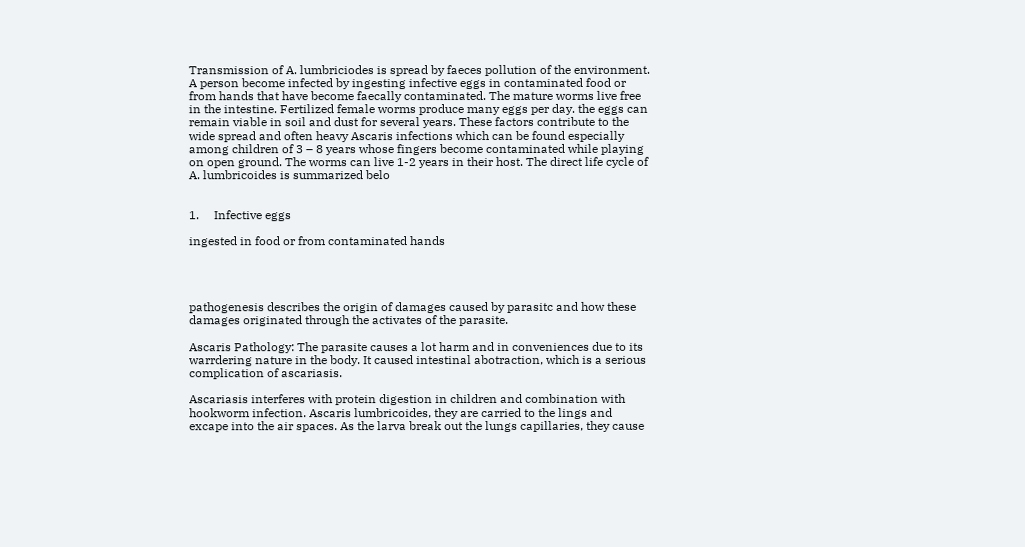Transmission of A. lumbriciodes is spread by faeces pollution of the environment. A person become infected by ingesting infective eggs in contaminated food or from hands that have become faecally contaminated. The mature worms live free in the intestine. Fertilized female worms produce many eggs per day. the eggs can remain viable in soil and dust for several years. These factors contribute to the wide spread and often heavy Ascaris infections which can be found especially among children of 3 – 8 years whose fingers become contaminated while playing on open ground. The worms can live 1-2 years in their host. The direct life cycle of A. lumbricoides is summarized belo


1.     Infective eggs

ingested in food or from contaminated hands




pathogenesis describes the origin of damages caused by parasitc and how these damages originated through the activates of the parasite.

Ascaris Pathology: The parasite causes a lot harm and in conveniences due to its warrdering nature in the body. It caused intestinal abotraction, which is a serious complication of ascariasis.

Ascariasis interferes with protein digestion in children and combination with hookworm infection. Ascaris lumbricoides, they are carried to the lings and excape into the air spaces. As the larva break out the lungs capillaries, they cause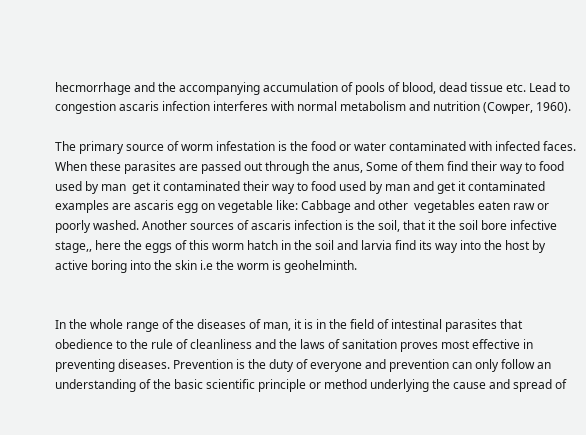hecmorrhage and the accompanying accumulation of pools of blood, dead tissue etc. Lead to congestion ascaris infection interferes with normal metabolism and nutrition (Cowper, 1960).

The primary source of worm infestation is the food or water contaminated with infected faces. When these parasites are passed out through the anus, Some of them find their way to food used by man  get it contaminated their way to food used by man and get it contaminated examples are ascaris egg on vegetable like: Cabbage and other  vegetables eaten raw or poorly washed. Another sources of ascaris infection is the soil, that it the soil bore infective stage,, here the eggs of this worm hatch in the soil and larvia find its way into the host by active boring into the skin i.e the worm is geohelminth.


In the whole range of the diseases of man, it is in the field of intestinal parasites that obedience to the rule of cleanliness and the laws of sanitation proves most effective in preventing diseases. Prevention is the duty of everyone and prevention can only follow an understanding of the basic scientific principle or method underlying the cause and spread of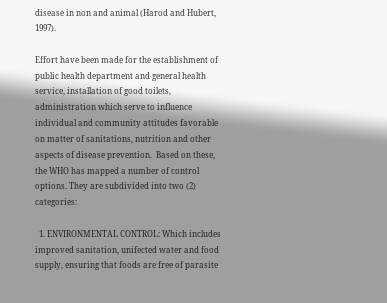disease in non and animal (Harod and Hubert, 1997).

Effort have been made for the establishment of public health department and general health service, installation of good toilets, administration which serve to influence individual and community attitudes favorable on matter of sanitations, nutrition and other aspects of disease prevention.  Based on these, the WHO has mapped a number of control options. They are subdivided into two (2) categories:

  1. ENVIRONMENTAL CONTROL: Which includes improved sanitation, unifected water and food supply, ensuring that foods are free of parasite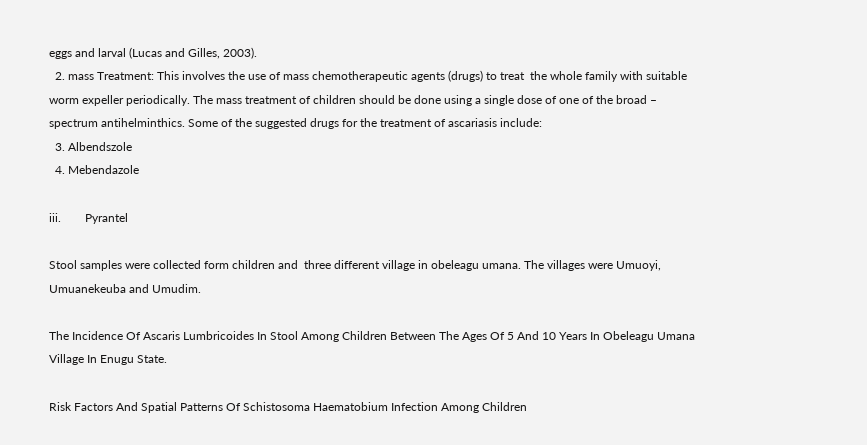eggs and larval (Lucas and Gilles, 2003).
  2. mass Treatment: This involves the use of mass chemotherapeutic agents (drugs) to treat  the whole family with suitable worm expeller periodically. The mass treatment of children should be done using a single dose of one of the broad – spectrum antihelminthics. Some of the suggested drugs for the treatment of ascariasis include:
  3. Albendszole
  4. Mebendazole

iii.        Pyrantel

Stool samples were collected form children and  three different village in obeleagu umana. The villages were Umuoyi, Umuanekeuba and Umudim.

The Incidence Of Ascaris Lumbricoides In Stool Among Children Between The Ages Of 5 And 10 Years In Obeleagu Umana Village In Enugu State.

Risk Factors And Spatial Patterns Of Schistosoma Haematobium Infection Among Children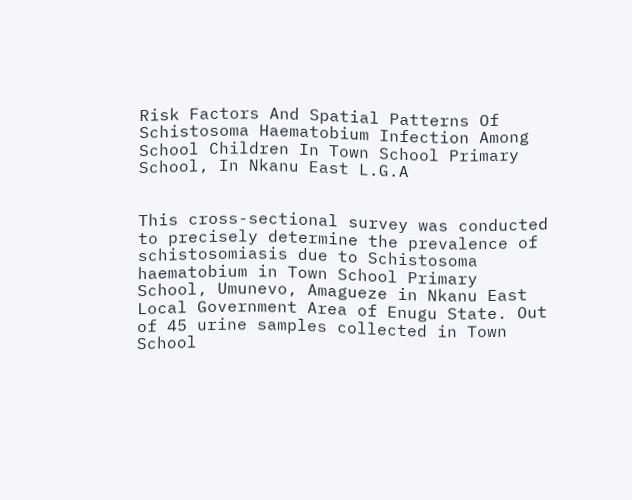Risk Factors And Spatial Patterns Of  Schistosoma Haematobium Infection Among School Children In Town School Primary School, In Nkanu East L.G.A


This cross-sectional survey was conducted to precisely determine the prevalence of schistosomiasis due to Schistosoma haematobium in Town School Primary School, Umunevo, Amagueze in Nkanu East Local Government Area of Enugu State. Out of 45 urine samples collected in Town School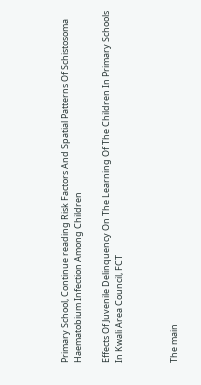Primary School, Continue reading Risk Factors And Spatial Patterns Of Schistosoma Haematobium Infection Among Children

Effects Of Juvenile Delinquency On The Learning Of The Children In Primary Schools In Kwali Area Council, FCT



The main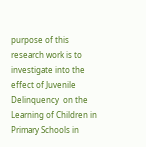purpose of this research work is to investigate into the effect of Juvenile Delinquency  on the Learning of Children in Primary Schools in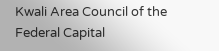Kwali Area Council of the Federal Capital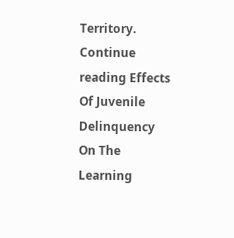Territory. Continue reading Effects Of Juvenile Delinquency On The Learning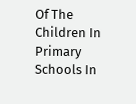Of The Children In Primary Schools In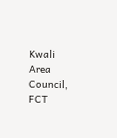Kwali Area Council, FCT